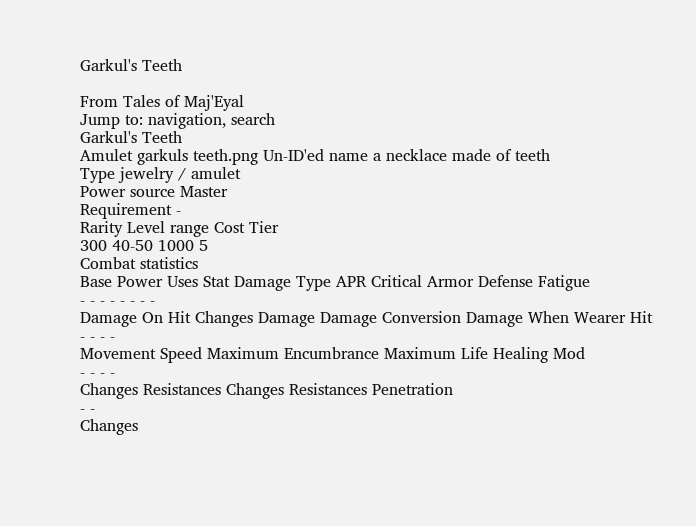Garkul's Teeth

From Tales of Maj'Eyal
Jump to: navigation, search
Garkul's Teeth
Amulet garkuls teeth.png Un-ID'ed name a necklace made of teeth
Type jewelry / amulet
Power source Master
Requirement -
Rarity Level range Cost Tier
300 40-50 1000 5
Combat statistics
Base Power Uses Stat Damage Type APR Critical Armor Defense Fatigue
- - - - - - - -
Damage On Hit Changes Damage Damage Conversion Damage When Wearer Hit
- - - -
Movement Speed Maximum Encumbrance Maximum Life Healing Mod
- - - -
Changes Resistances Changes Resistances Penetration
- -
Changes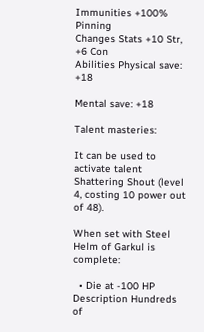Immunities +100% Pinning
Changes Stats +10 Str, +6 Con
Abilities Physical save: +18

Mental save: +18

Talent masteries:

It can be used to activate talent Shattering Shout (level 4, costing 10 power out of 48).

When set with Steel Helm of Garkul is complete:

  • Die at -100 HP
Description Hundreds of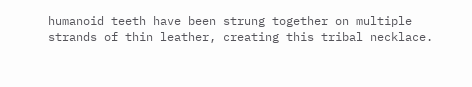humanoid teeth have been strung together on multiple strands of thin leather, creating this tribal necklace.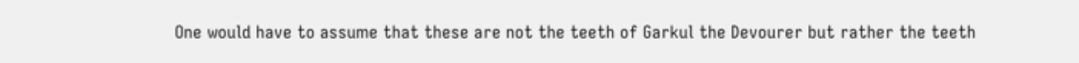One would have to assume that these are not the teeth of Garkul the Devourer but rather the teeth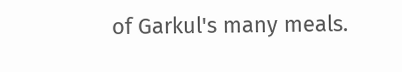of Garkul's many meals.